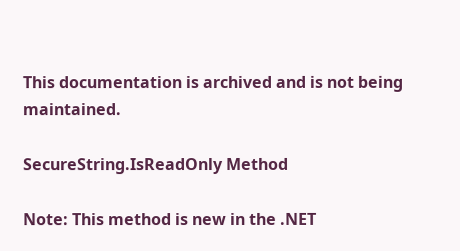This documentation is archived and is not being maintained.

SecureString.IsReadOnly Method

Note: This method is new in the .NET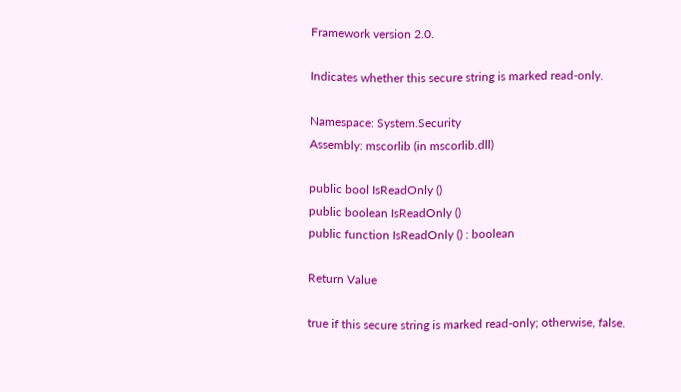Framework version 2.0.

Indicates whether this secure string is marked read-only.

Namespace: System.Security
Assembly: mscorlib (in mscorlib.dll)

public bool IsReadOnly ()
public boolean IsReadOnly ()
public function IsReadOnly () : boolean

Return Value

true if this secure string is marked read-only; otherwise, false.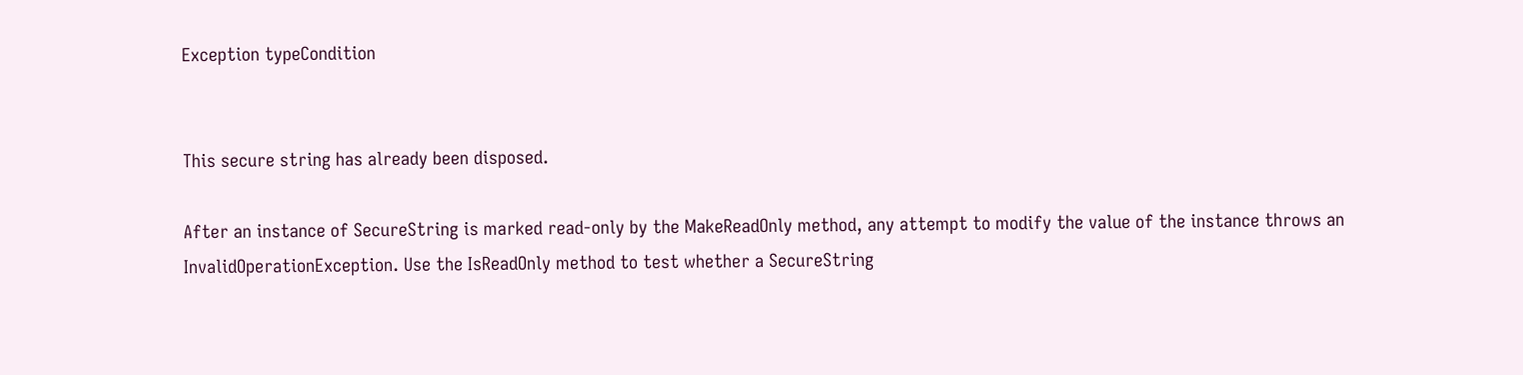Exception typeCondition


This secure string has already been disposed.

After an instance of SecureString is marked read-only by the MakeReadOnly method, any attempt to modify the value of the instance throws an InvalidOperationException. Use the IsReadOnly method to test whether a SecureString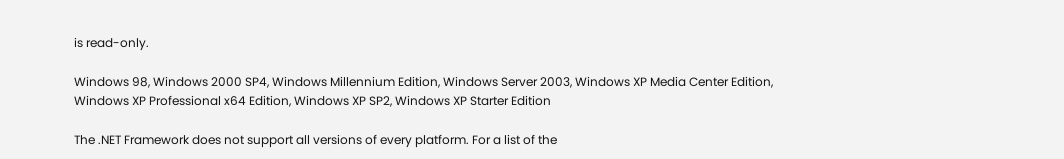is read-only.

Windows 98, Windows 2000 SP4, Windows Millennium Edition, Windows Server 2003, Windows XP Media Center Edition, Windows XP Professional x64 Edition, Windows XP SP2, Windows XP Starter Edition

The .NET Framework does not support all versions of every platform. For a list of the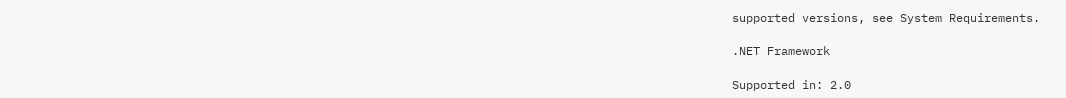supported versions, see System Requirements.

.NET Framework

Supported in: 2.0